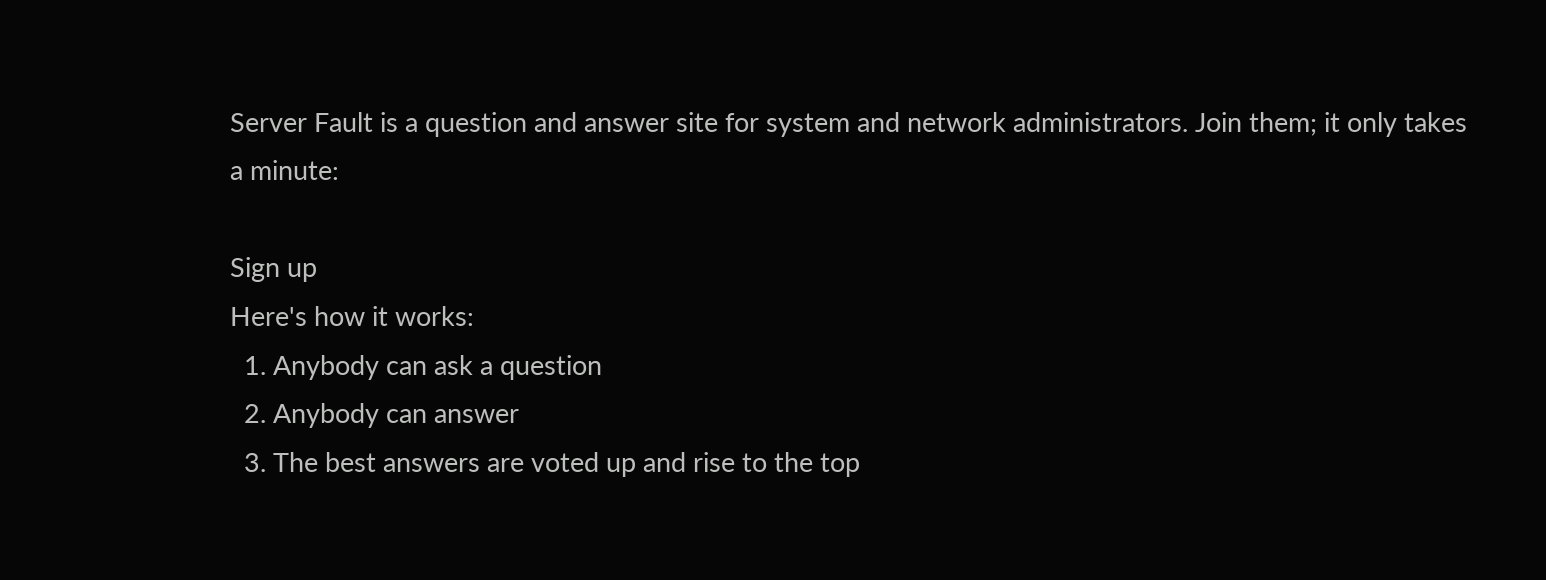Server Fault is a question and answer site for system and network administrators. Join them; it only takes a minute:

Sign up
Here's how it works:
  1. Anybody can ask a question
  2. Anybody can answer
  3. The best answers are voted up and rise to the top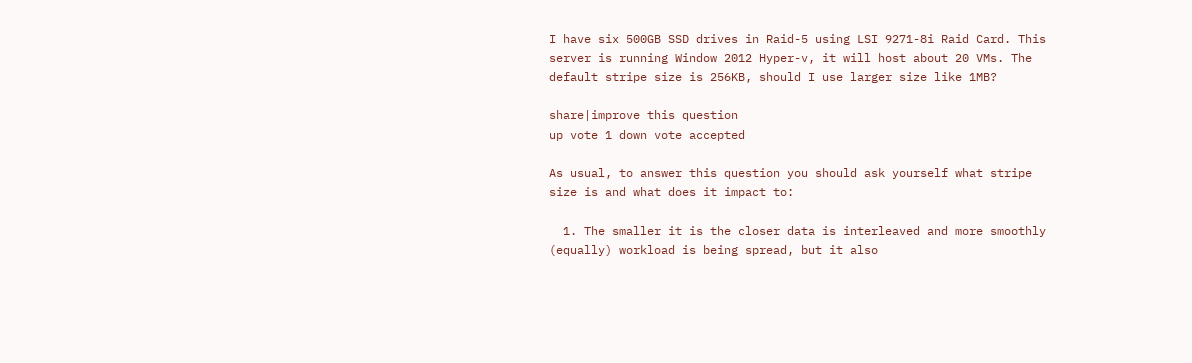I have six 500GB SSD drives in Raid-5 using LSI 9271-8i Raid Card. This server is running Window 2012 Hyper-v, it will host about 20 VMs. The default stripe size is 256KB, should I use larger size like 1MB?

share|improve this question
up vote 1 down vote accepted

As usual, to answer this question you should ask yourself what stripe size is and what does it impact to:

  1. The smaller it is the closer data is interleaved and more smoothly (equally) workload is being spread, but it also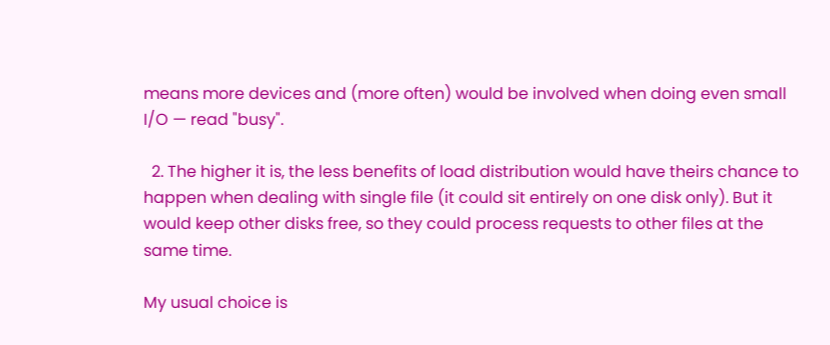means more devices and (more often) would be involved when doing even small I/O — read "busy".

  2. The higher it is, the less benefits of load distribution would have theirs chance to happen when dealing with single file (it could sit entirely on one disk only). But it would keep other disks free, so they could process requests to other files at the same time.

My usual choice is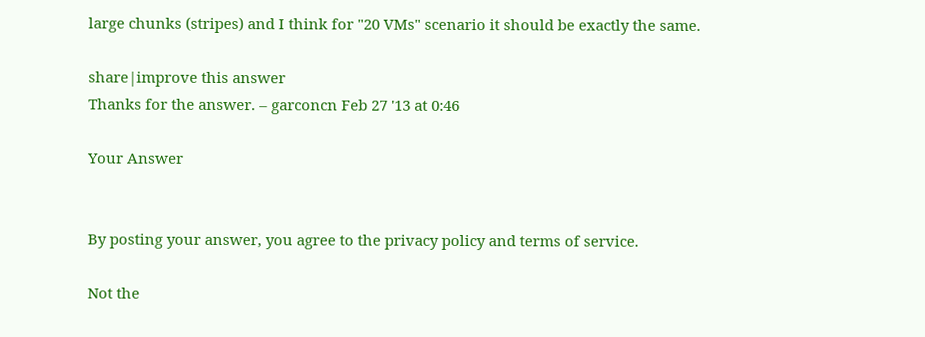large chunks (stripes) and I think for "20 VMs" scenario it should be exactly the same.

share|improve this answer
Thanks for the answer. – garconcn Feb 27 '13 at 0:46

Your Answer


By posting your answer, you agree to the privacy policy and terms of service.

Not the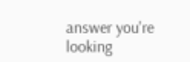answer you're looking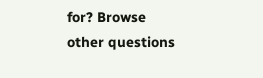for? Browse other questions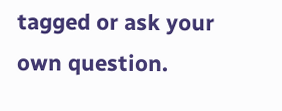tagged or ask your own question.